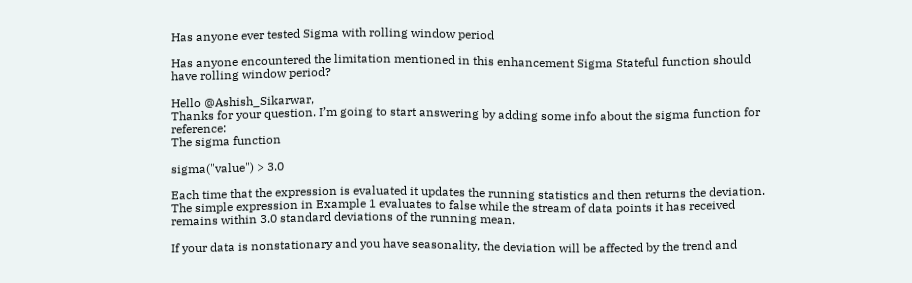Has anyone ever tested Sigma with rolling window period

Has anyone encountered the limitation mentioned in this enhancement Sigma Stateful function should have rolling window period?

Hello @Ashish_Sikarwar,
Thanks for your question. I’m going to start answering by adding some info about the sigma function for reference:
The sigma function

sigma("value") > 3.0

Each time that the expression is evaluated it updates the running statistics and then returns the deviation. The simple expression in Example 1 evaluates to false while the stream of data points it has received remains within 3.0 standard deviations of the running mean.

If your data is nonstationary and you have seasonality, the deviation will be affected by the trend and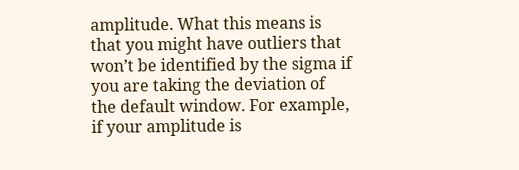amplitude. What this means is that you might have outliers that won’t be identified by the sigma if you are taking the deviation of the default window. For example, if your amplitude is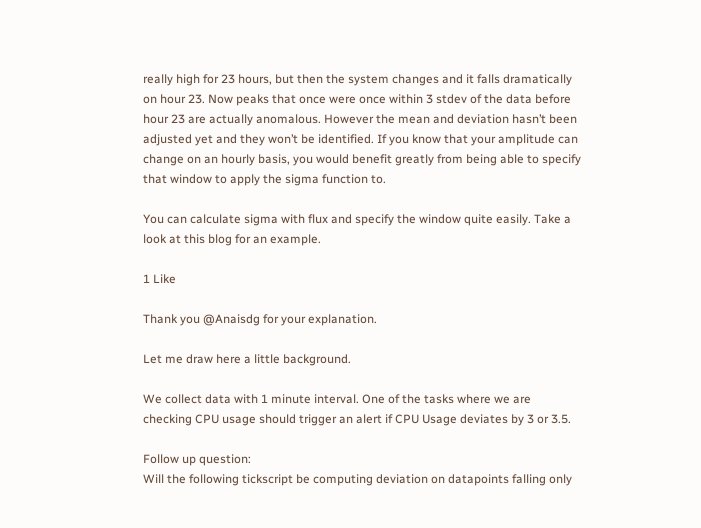really high for 23 hours, but then the system changes and it falls dramatically on hour 23. Now peaks that once were once within 3 stdev of the data before hour 23 are actually anomalous. However the mean and deviation hasn’t been adjusted yet and they won’t be identified. If you know that your amplitude can change on an hourly basis, you would benefit greatly from being able to specify that window to apply the sigma function to.

You can calculate sigma with flux and specify the window quite easily. Take a look at this blog for an example.

1 Like

Thank you @Anaisdg for your explanation.

Let me draw here a little background.

We collect data with 1 minute interval. One of the tasks where we are checking CPU usage should trigger an alert if CPU Usage deviates by 3 or 3.5.

Follow up question:
Will the following tickscript be computing deviation on datapoints falling only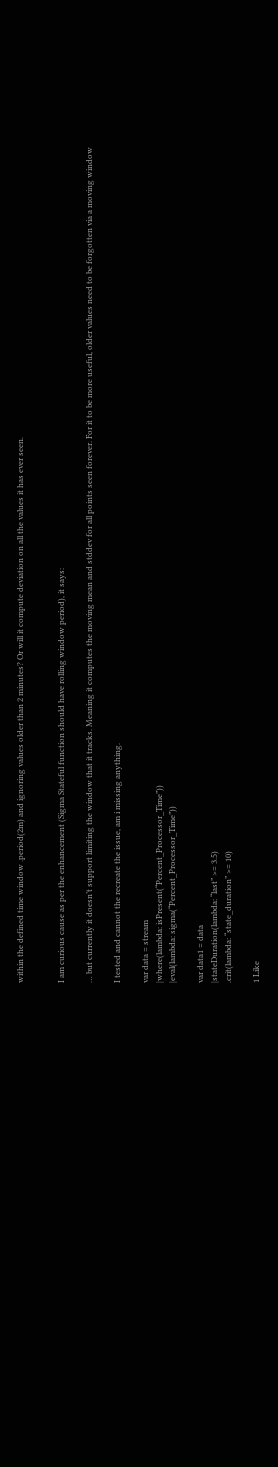within the defined time window .period(2m) and ignoring values older than 2 minutes? Or will it compute deviation on all the values it has ever seen.


I am curious cause as per the enhancement (Sigma Stateful function should have rolling window period), it says:

… but currently it doesn’t support limiting the window that it tracks. Meaning it computes the moving mean and stddev for all points seen forever. For it to be more useful, older values need to be forgotten via a moving window

I tested and cannot the recreate the issue, am i missing anything.

var data = stream
|where(lambda: isPresent(“Percent_Processor_Time”))
|eval(lambda: sigma(“Percent_Processor_Time”))

var data1 = data
|stateDuration(lambda: “last” >= 3.5)
.crit(lambda: “state_duration” >= 10)

1 Like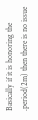Basically if it is honoring the .period(2m) then there is no issue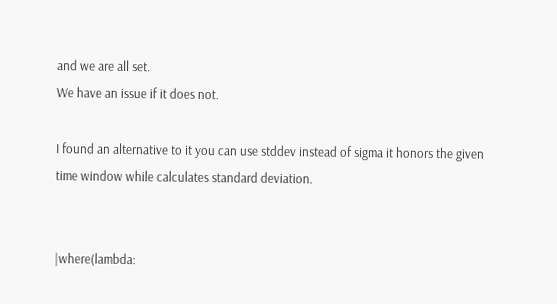and we are all set.
We have an issue if it does not.

I found an alternative to it you can use stddev instead of sigma it honors the given time window while calculates standard deviation.


|where(lambda: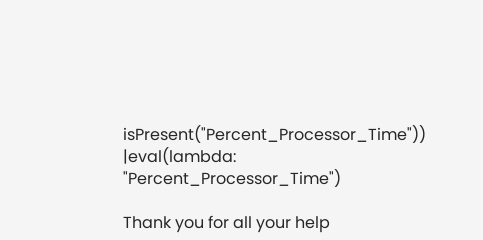isPresent("Percent_Processor_Time"))
|eval(lambda: "Percent_Processor_Time")

Thank you for all your help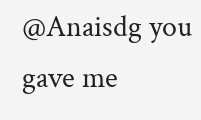@Anaisdg you gave me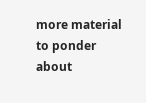more material to ponder about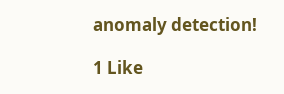anomaly detection!

1 Like